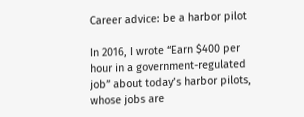Career advice: be a harbor pilot

In 2016, I wrote “Earn $400 per hour in a government-regulated job” about today’s harbor pilots, whose jobs are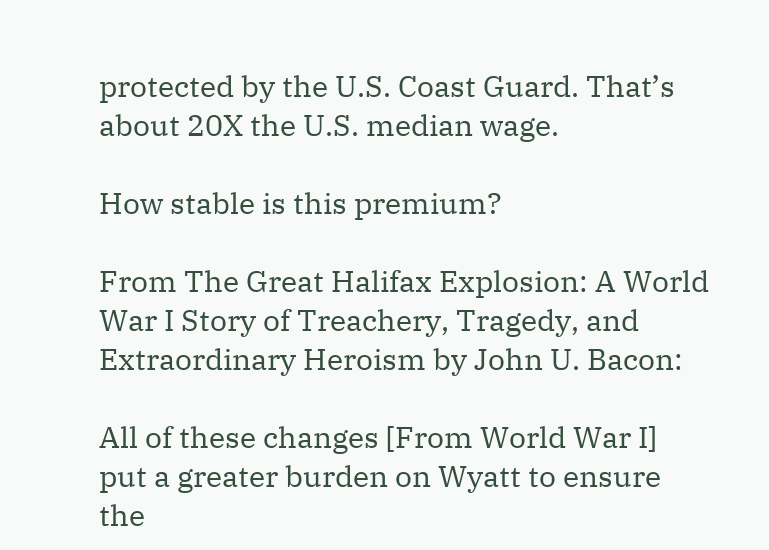protected by the U.S. Coast Guard. That’s about 20X the U.S. median wage.

How stable is this premium?

From The Great Halifax Explosion: A World War I Story of Treachery, Tragedy, and Extraordinary Heroism by John U. Bacon:

All of these changes [From World War I] put a greater burden on Wyatt to ensure the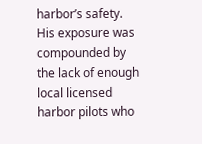harbor’s safety. His exposure was compounded by the lack of enough local licensed harbor pilots who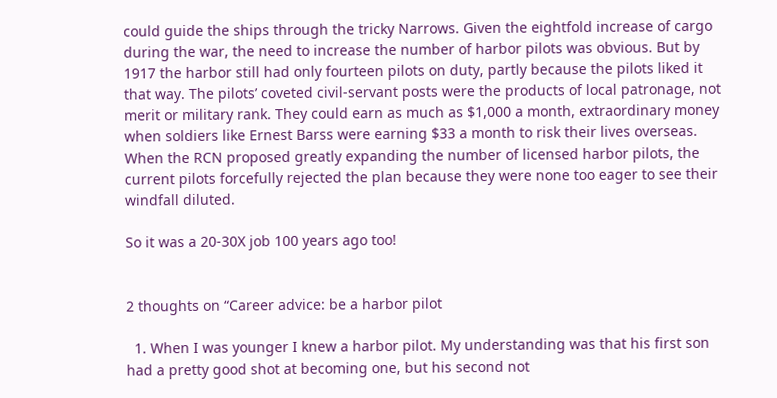could guide the ships through the tricky Narrows. Given the eightfold increase of cargo during the war, the need to increase the number of harbor pilots was obvious. But by 1917 the harbor still had only fourteen pilots on duty, partly because the pilots liked it that way. The pilots’ coveted civil-servant posts were the products of local patronage, not merit or military rank. They could earn as much as $1,000 a month, extraordinary money when soldiers like Ernest Barss were earning $33 a month to risk their lives overseas. When the RCN proposed greatly expanding the number of licensed harbor pilots, the current pilots forcefully rejected the plan because they were none too eager to see their windfall diluted.

So it was a 20-30X job 100 years ago too!


2 thoughts on “Career advice: be a harbor pilot

  1. When I was younger I knew a harbor pilot. My understanding was that his first son had a pretty good shot at becoming one, but his second not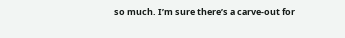so much. I’m sure there’s a carve-out for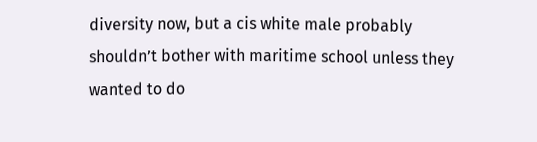diversity now, but a cis white male probably shouldn’t bother with maritime school unless they wanted to do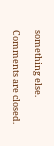something else.

Comments are closed.